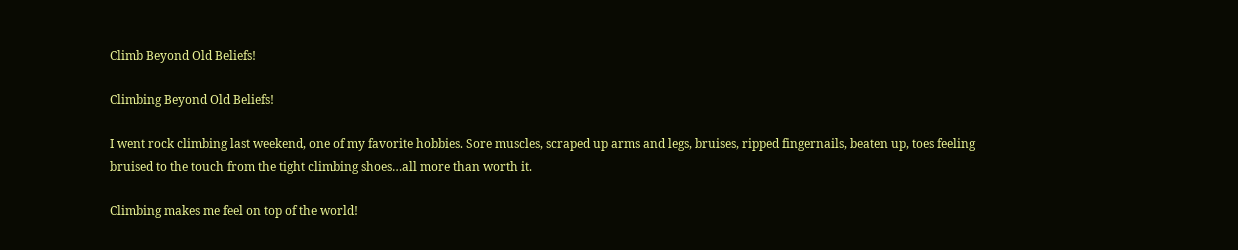Climb Beyond Old Beliefs!

Climbing Beyond Old Beliefs!

I went rock climbing last weekend, one of my favorite hobbies. Sore muscles, scraped up arms and legs, bruises, ripped fingernails, beaten up, toes feeling bruised to the touch from the tight climbing shoes…all more than worth it.

Climbing makes me feel on top of the world!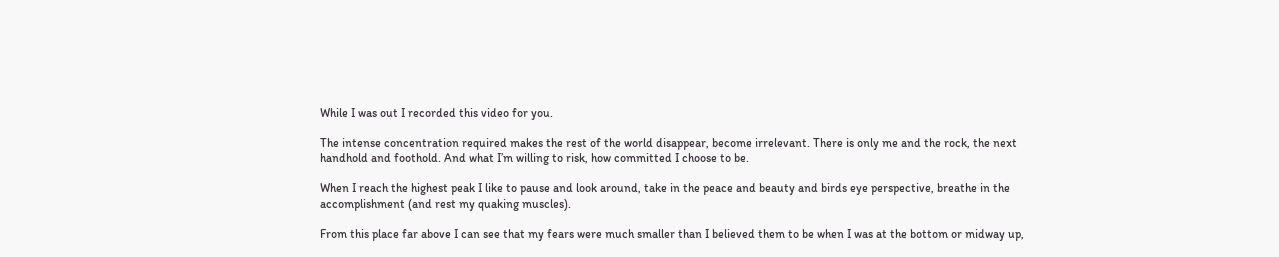While I was out I recorded this video for you.

The intense concentration required makes the rest of the world disappear, become irrelevant. There is only me and the rock, the next handhold and foothold. And what I’m willing to risk, how committed I choose to be.

When I reach the highest peak I like to pause and look around, take in the peace and beauty and birds eye perspective, breathe in the accomplishment (and rest my quaking muscles).

From this place far above I can see that my fears were much smaller than I believed them to be when I was at the bottom or midway up,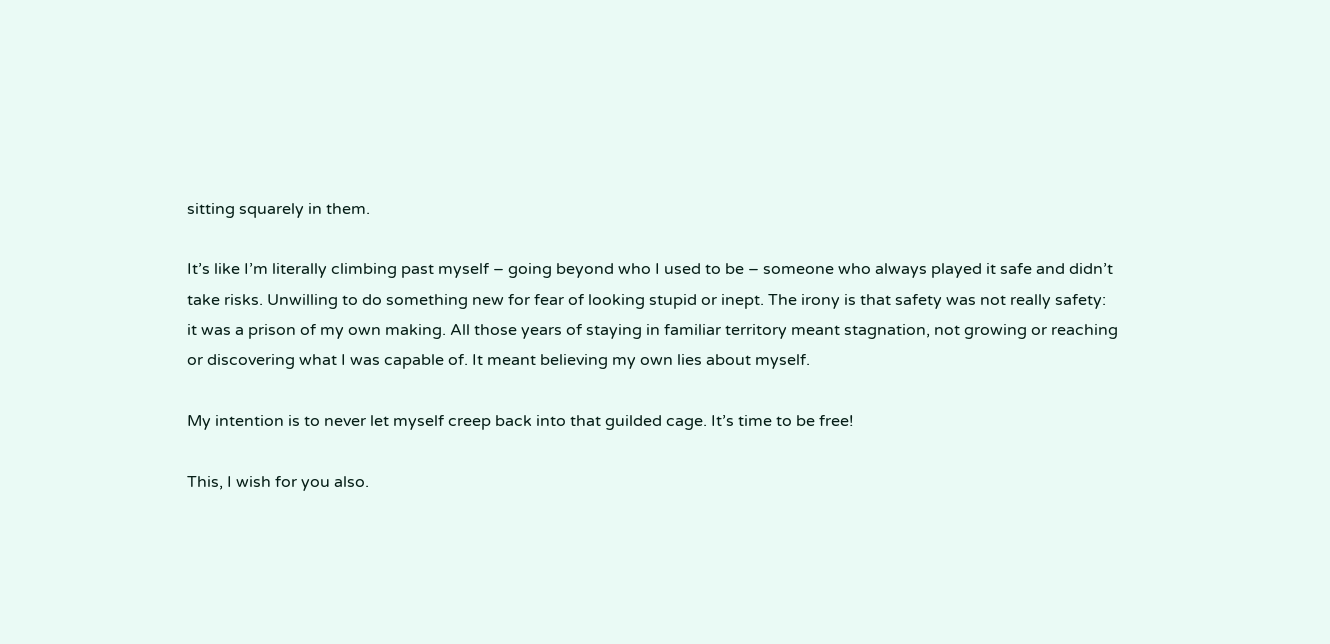sitting squarely in them.

It’s like I’m literally climbing past myself – going beyond who I used to be – someone who always played it safe and didn’t take risks. Unwilling to do something new for fear of looking stupid or inept. The irony is that safety was not really safety: it was a prison of my own making. All those years of staying in familiar territory meant stagnation, not growing or reaching or discovering what I was capable of. It meant believing my own lies about myself.

My intention is to never let myself creep back into that guilded cage. It’s time to be free!

This, I wish for you also.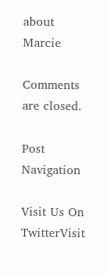about Marcie

Comments are closed.

Post Navigation

Visit Us On TwitterVisit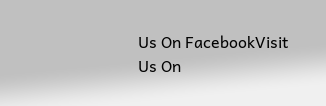Us On FacebookVisit Us On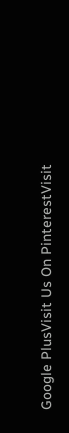Google PlusVisit Us On PinterestVisit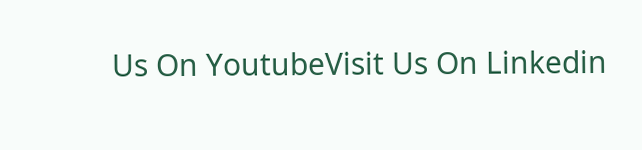Us On YoutubeVisit Us On Linkedin